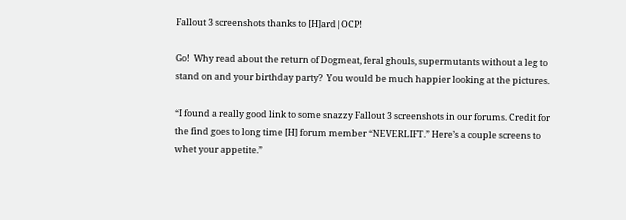Fallout 3 screenshots thanks to [H]ard|OCP!

Go!  Why read about the return of Dogmeat, feral ghouls, supermutants without a leg to stand on and your birthday party?  You would be much happier looking at the pictures.

“I found a really good link to some snazzy Fallout 3 screenshots in our forums. Credit for the find goes to long time [H] forum member “NEVERLIFT.” Here’s a couple screens to whet your appetite.”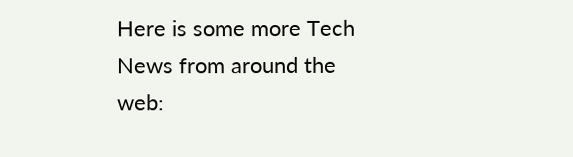Here is some more Tech News from around the web: